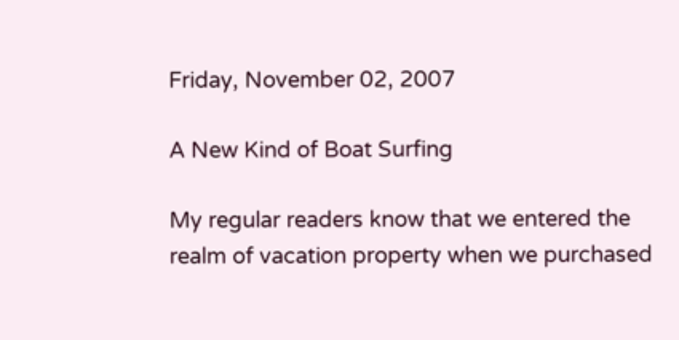Friday, November 02, 2007

A New Kind of Boat Surfing

My regular readers know that we entered the realm of vacation property when we purchased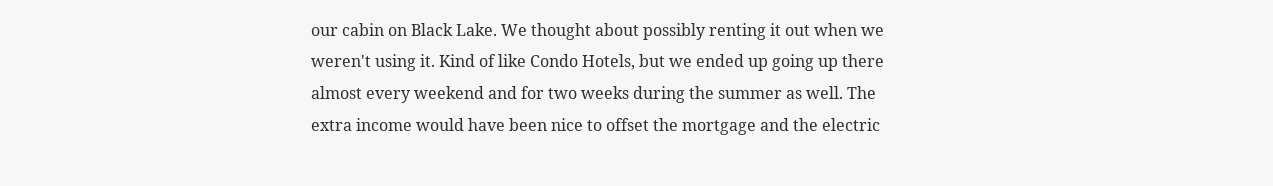our cabin on Black Lake. We thought about possibly renting it out when we weren't using it. Kind of like Condo Hotels, but we ended up going up there almost every weekend and for two weeks during the summer as well. The extra income would have been nice to offset the mortgage and the electric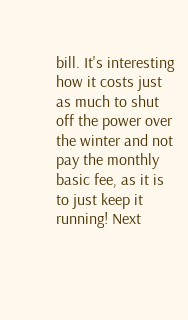bill. It's interesting how it costs just as much to shut off the power over the winter and not pay the monthly basic fee, as it is to just keep it running! Next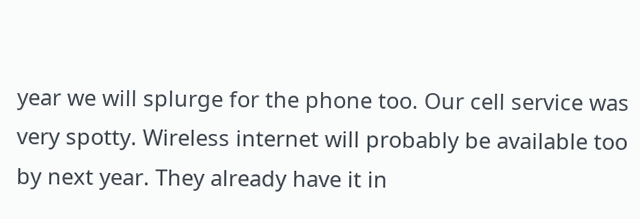year we will splurge for the phone too. Our cell service was very spotty. Wireless internet will probably be available too by next year. They already have it in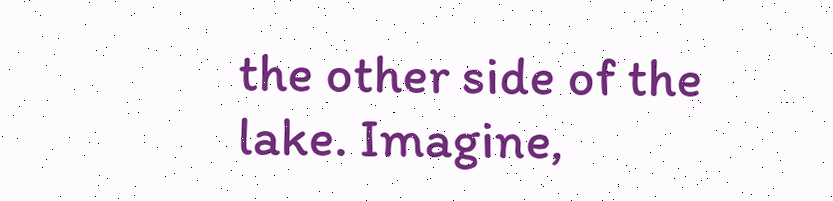the other side of the lake. Imagine,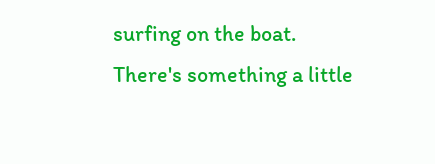surfing on the boat. There's something a little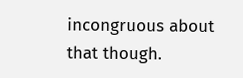incongruous about that though.